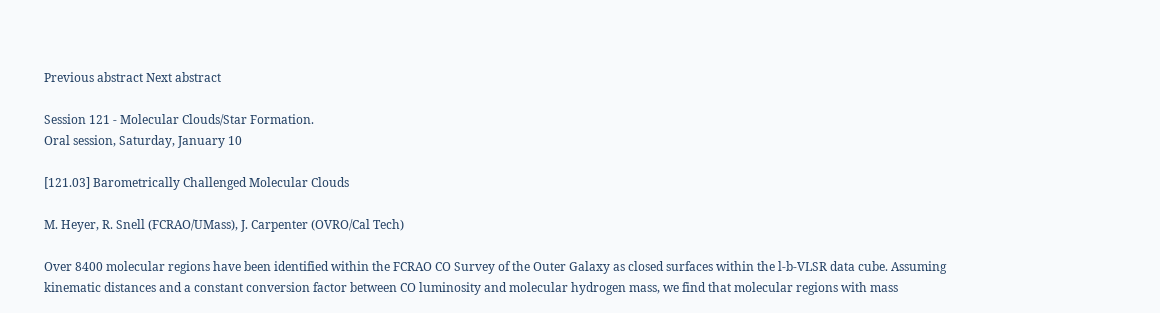Previous abstract Next abstract

Session 121 - Molecular Clouds/Star Formation.
Oral session, Saturday, January 10

[121.03] Barometrically Challenged Molecular Clouds

M. Heyer, R. Snell (FCRAO/UMass), J. Carpenter (OVRO/Cal Tech)

Over 8400 molecular regions have been identified within the FCRAO CO Survey of the Outer Galaxy as closed surfaces within the l-b-VLSR data cube. Assuming kinematic distances and a constant conversion factor between CO luminosity and molecular hydrogen mass, we find that molecular regions with mass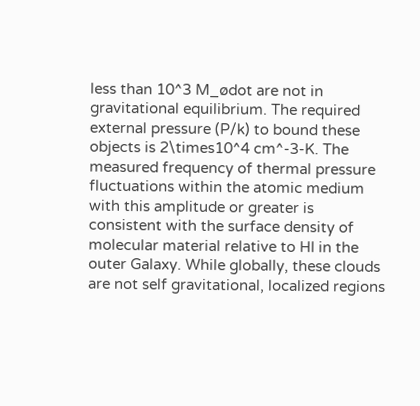less than 10^3 M_ødot are not in gravitational equilibrium. The required external pressure (P/k) to bound these objects is 2\times10^4 cm^-3-K. The measured frequency of thermal pressure fluctuations within the atomic medium with this amplitude or greater is consistent with the surface density of molecular material relative to HI in the outer Galaxy. While globally, these clouds are not self gravitational, localized regions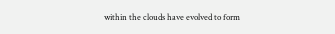within the clouds have evolved to form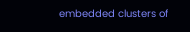embedded clusters of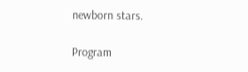newborn stars.

Program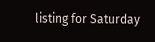listing for Saturday